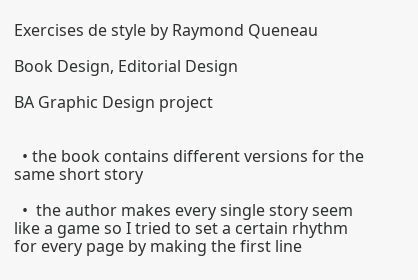Exercises de style by Raymond Queneau

Book Design, Editorial Design

BA Graphic Design project


  • the book contains different versions for the same short story

  •  the author makes every single story seem like a game so I tried to set a certain rhythm for every page by making the first line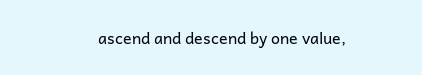ascend and descend by one value,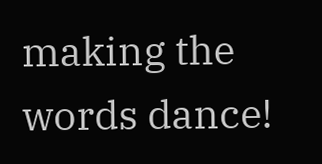making the words dance!